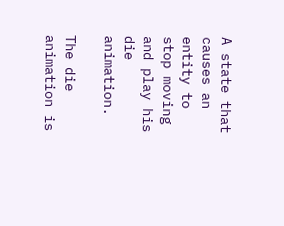A state that causes an entity to stop moving and play his die animation.

The die animation is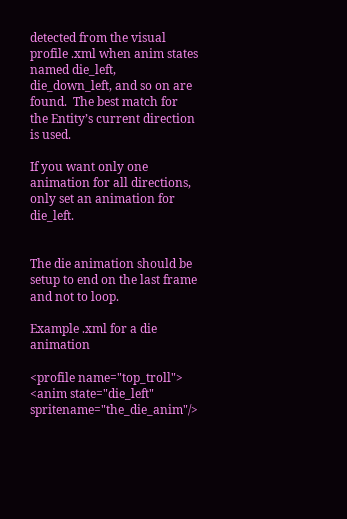detected from the visual profile .xml when anim states named die_left, die_down_left, and so on are found.  The best match for the Entity’s current direction is used.

If you want only one animation for all directions, only set an animation for die_left.


The die animation should be setup to end on the last frame and not to loop.

Example .xml for a die animation

<profile name="top_troll">
<anim state="die_left" spritename="the_die_anim"/>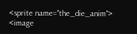<sprite name="the_die_anim">
<image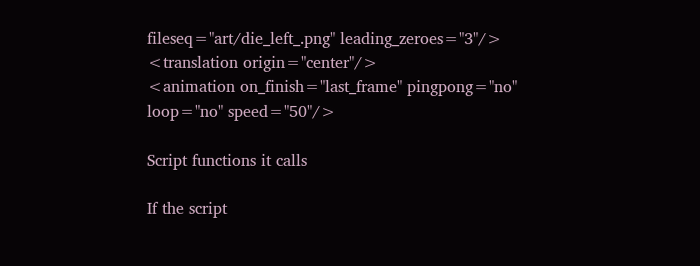fileseq="art/die_left_.png" leading_zeroes="3"/>
<translation origin="center"/>
<animation on_finish="last_frame" pingpong="no" loop="no" speed="50"/>

Script functions it calls

If the script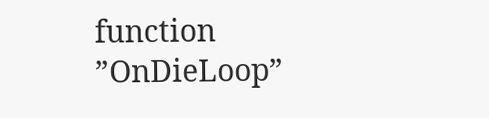function ”OnDieLoop”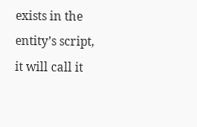exists in the entity’s script, it will call it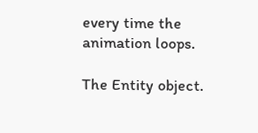every time the animation loops.

The Entity object.